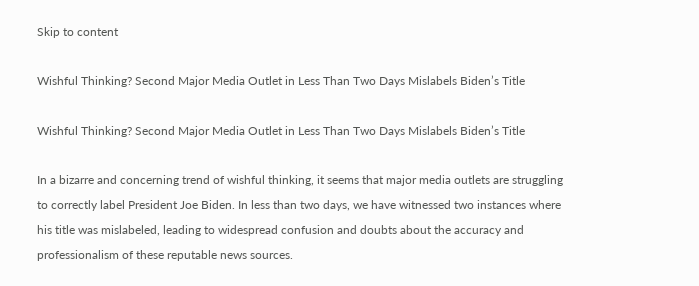Skip to content

Wishful Thinking? Second Major Media Outlet in Less Than Two Days Mislabels Biden’s Title

Wishful Thinking? Second Major Media Outlet in Less Than Two Days Mislabels Biden’s Title

In a bizarre and concerning trend of wishful thinking, it seems that major media outlets are struggling to correctly label President Joe Biden. In less than two days, we have witnessed two instances where his title was mislabeled, leading to widespread confusion and doubts about the accuracy and professionalism of these reputable news sources.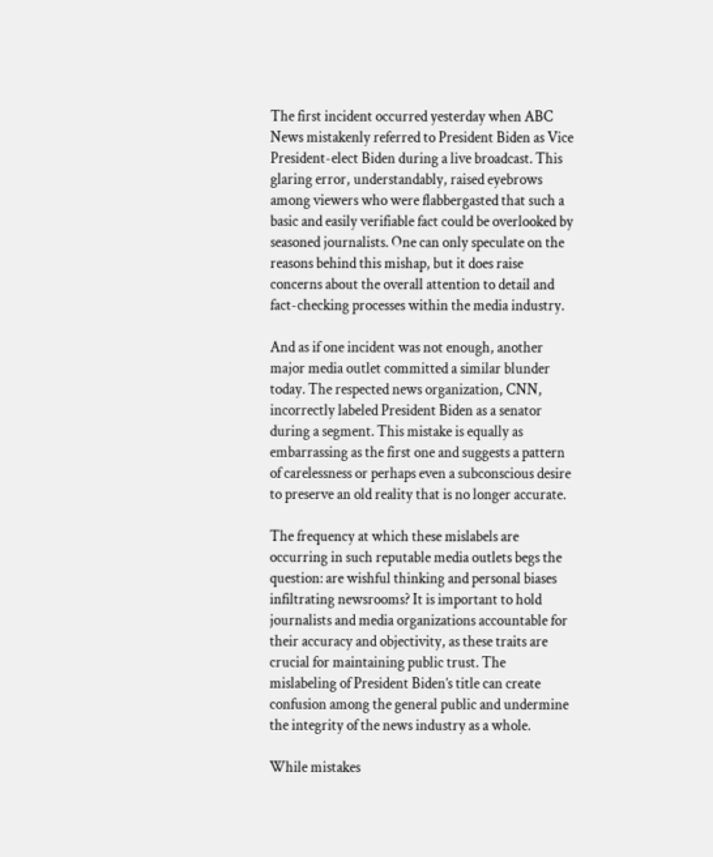The first incident occurred yesterday when ABC News mistakenly referred to President Biden as Vice President-elect Biden during a live broadcast. This glaring error, understandably, raised eyebrows among viewers who were flabbergasted that such a basic and easily verifiable fact could be overlooked by seasoned journalists. One can only speculate on the reasons behind this mishap, but it does raise concerns about the overall attention to detail and fact-checking processes within the media industry.

And as if one incident was not enough, another major media outlet committed a similar blunder today. The respected news organization, CNN, incorrectly labeled President Biden as a senator during a segment. This mistake is equally as embarrassing as the first one and suggests a pattern of carelessness or perhaps even a subconscious desire to preserve an old reality that is no longer accurate.

The frequency at which these mislabels are occurring in such reputable media outlets begs the question: are wishful thinking and personal biases infiltrating newsrooms? It is important to hold journalists and media organizations accountable for their accuracy and objectivity, as these traits are crucial for maintaining public trust. The mislabeling of President Biden’s title can create confusion among the general public and undermine the integrity of the news industry as a whole.

While mistakes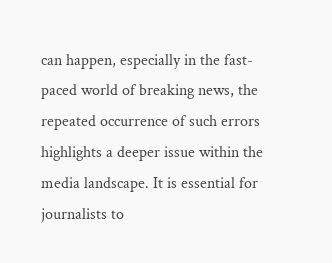can happen, especially in the fast-paced world of breaking news, the repeated occurrence of such errors highlights a deeper issue within the media landscape. It is essential for journalists to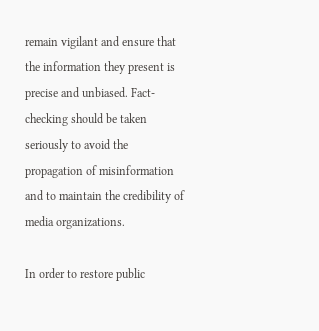remain vigilant and ensure that the information they present is precise and unbiased. Fact-checking should be taken seriously to avoid the propagation of misinformation and to maintain the credibility of media organizations.

In order to restore public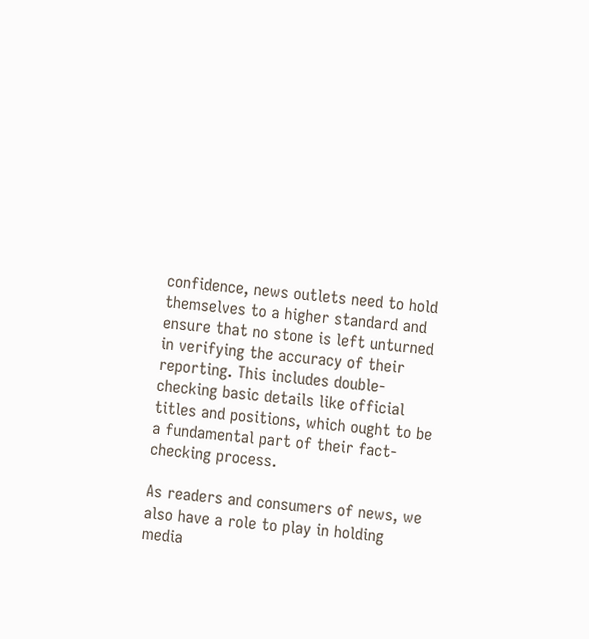confidence, news outlets need to hold themselves to a higher standard and ensure that no stone is left unturned in verifying the accuracy of their reporting. This includes double-checking basic details like official titles and positions, which ought to be a fundamental part of their fact-checking process.

As readers and consumers of news, we also have a role to play in holding media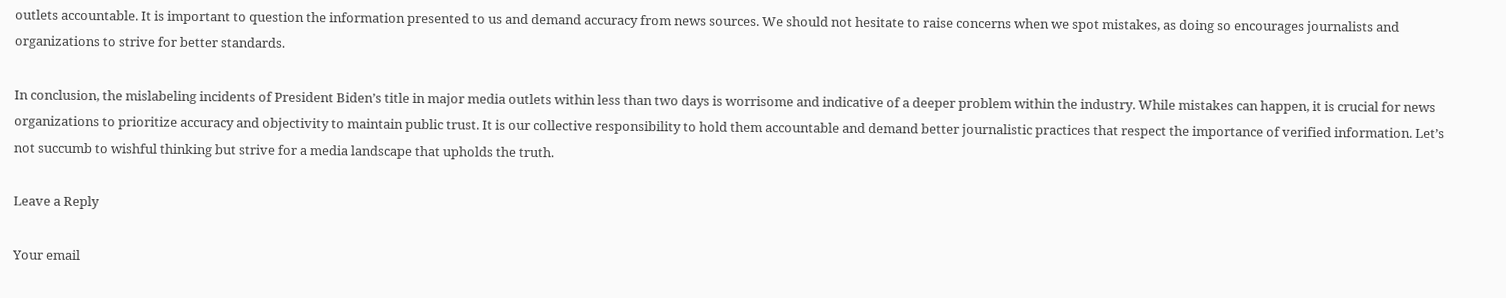outlets accountable. It is important to question the information presented to us and demand accuracy from news sources. We should not hesitate to raise concerns when we spot mistakes, as doing so encourages journalists and organizations to strive for better standards.

In conclusion, the mislabeling incidents of President Biden’s title in major media outlets within less than two days is worrisome and indicative of a deeper problem within the industry. While mistakes can happen, it is crucial for news organizations to prioritize accuracy and objectivity to maintain public trust. It is our collective responsibility to hold them accountable and demand better journalistic practices that respect the importance of verified information. Let’s not succumb to wishful thinking but strive for a media landscape that upholds the truth.

Leave a Reply

Your email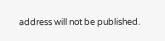address will not be published.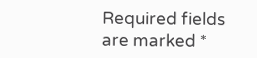Required fields are marked *